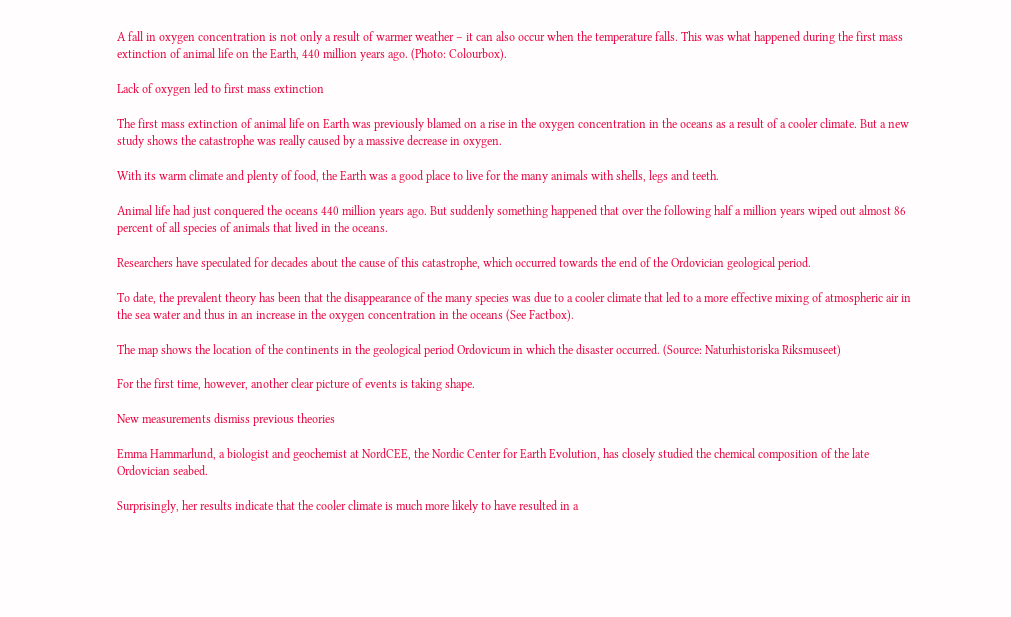A fall in oxygen concentration is not only a result of warmer weather – it can also occur when the temperature falls. This was what happened during the first mass extinction of animal life on the Earth, 440 million years ago. (Photo: Colourbox).

Lack of oxygen led to first mass extinction

The first mass extinction of animal life on Earth was previously blamed on a rise in the oxygen concentration in the oceans as a result of a cooler climate. But a new study shows the catastrophe was really caused by a massive decrease in oxygen.

With its warm climate and plenty of food, the Earth was a good place to live for the many animals with shells, legs and teeth.

Animal life had just conquered the oceans 440 million years ago. But suddenly something happened that over the following half a million years wiped out almost 86 percent of all species of animals that lived in the oceans.

Researchers have speculated for decades about the cause of this catastrophe, which occurred towards the end of the Ordovician geological period.

To date, the prevalent theory has been that the disappearance of the many species was due to a cooler climate that led to a more effective mixing of atmospheric air in the sea water and thus in an increase in the oxygen concentration in the oceans (See Factbox).

The map shows the location of the continents in the geological period Ordovicum in which the disaster occurred. (Source: Naturhistoriska Riksmuseet)

For the first time, however, another clear picture of events is taking shape.

New measurements dismiss previous theories

Emma Hammarlund, a biologist and geochemist at NordCEE, the Nordic Center for Earth Evolution, has closely studied the chemical composition of the late Ordovician seabed.

Surprisingly, her results indicate that the cooler climate is much more likely to have resulted in a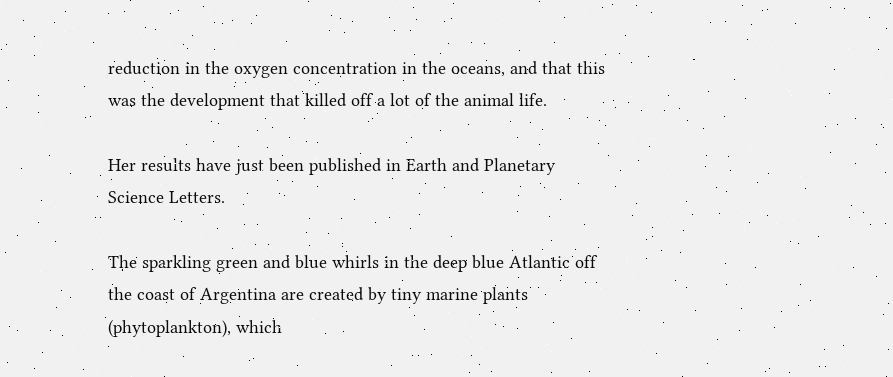reduction in the oxygen concentration in the oceans, and that this was the development that killed off a lot of the animal life.

Her results have just been published in Earth and Planetary Science Letters.

The sparkling green and blue whirls in the deep blue Atlantic off the coast of Argentina are created by tiny marine plants (phytoplankton), which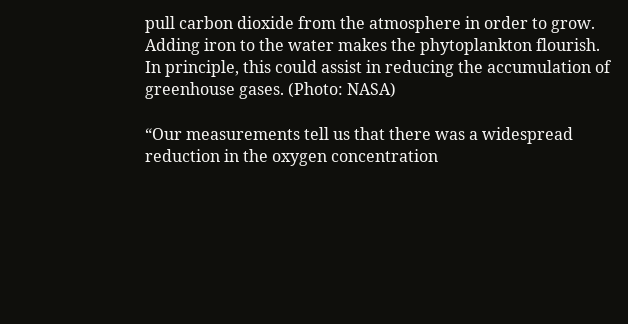pull carbon dioxide from the atmosphere in order to grow. Adding iron to the water makes the phytoplankton flourish. In principle, this could assist in reducing the accumulation of greenhouse gases. (Photo: NASA)

“Our measurements tell us that there was a widespread reduction in the oxygen concentration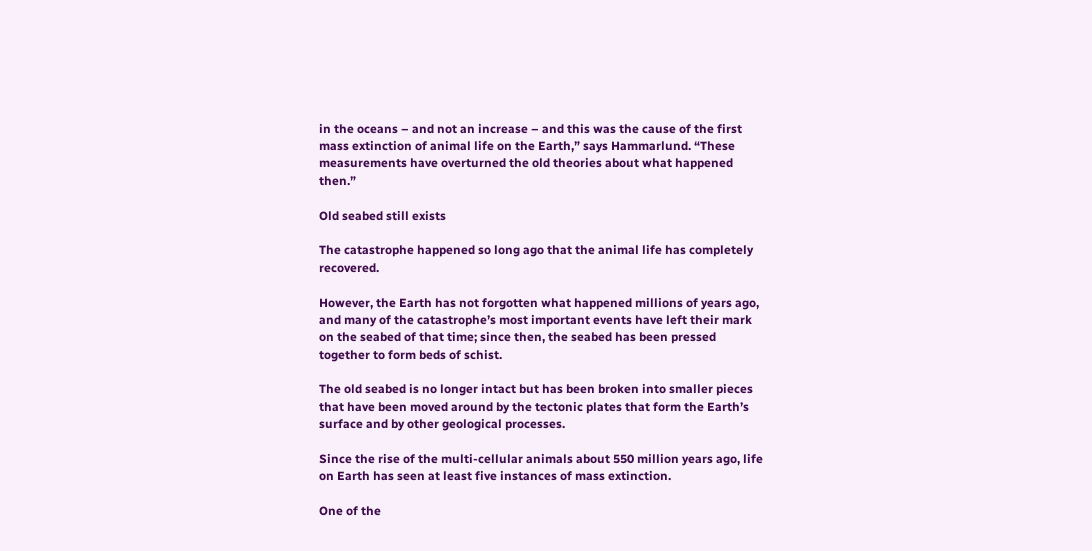in the oceans – and not an increase – and this was the cause of the first mass extinction of animal life on the Earth,” says Hammarlund. “These measurements have overturned the old theories about what happened then.”

Old seabed still exists

The catastrophe happened so long ago that the animal life has completely recovered.

However, the Earth has not forgotten what happened millions of years ago, and many of the catastrophe’s most important events have left their mark on the seabed of that time; since then, the seabed has been pressed together to form beds of schist.

The old seabed is no longer intact but has been broken into smaller pieces that have been moved around by the tectonic plates that form the Earth’s surface and by other geological processes.

Since the rise of the multi-cellular animals about 550 million years ago, life on Earth has seen at least five instances of mass extinction.

One of the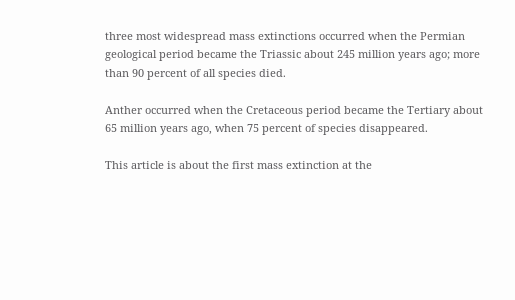three most widespread mass extinctions occurred when the Permian geological period became the Triassic about 245 million years ago; more than 90 percent of all species died.

Anther occurred when the Cretaceous period became the Tertiary about 65 million years ago, when 75 percent of species disappeared.

This article is about the first mass extinction at the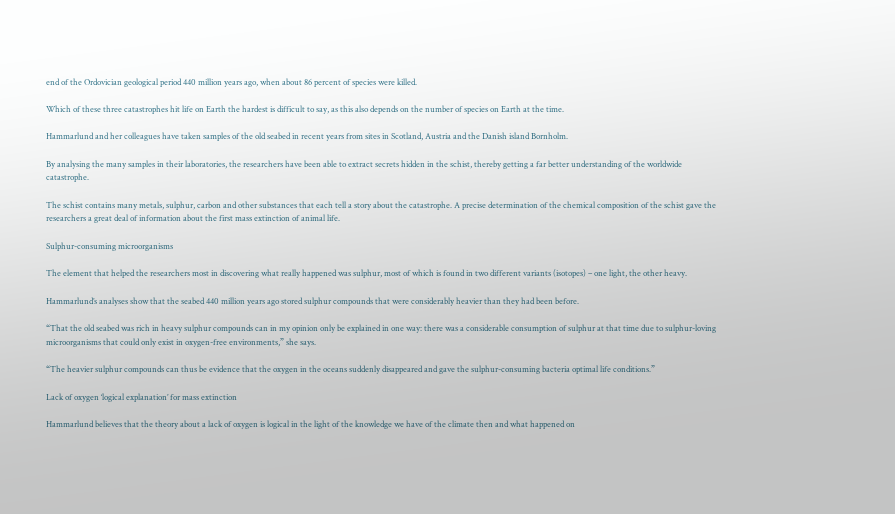end of the Ordovician geological period 440 million years ago, when about 86 percent of species were killed.

Which of these three catastrophes hit life on Earth the hardest is difficult to say, as this also depends on the number of species on Earth at the time.

Hammarlund and her colleagues have taken samples of the old seabed in recent years from sites in Scotland, Austria and the Danish island Bornholm.

By analysing the many samples in their laboratories, the researchers have been able to extract secrets hidden in the schist, thereby getting a far better understanding of the worldwide catastrophe.

The schist contains many metals, sulphur, carbon and other substances that each tell a story about the catastrophe. A precise determination of the chemical composition of the schist gave the researchers a great deal of information about the first mass extinction of animal life.

Sulphur-consuming microorganisms

The element that helped the researchers most in discovering what really happened was sulphur, most of which is found in two different variants (isotopes) – one light, the other heavy.

Hammarlund’s analyses show that the seabed 440 million years ago stored sulphur compounds that were considerably heavier than they had been before.

“That the old seabed was rich in heavy sulphur compounds can in my opinion only be explained in one way: there was a considerable consumption of sulphur at that time due to sulphur-loving microorganisms that could only exist in oxygen-free environments,” she says.

“The heavier sulphur compounds can thus be evidence that the oxygen in the oceans suddenly disappeared and gave the sulphur-consuming bacteria optimal life conditions.”

Lack of oxygen ‘logical explanation’ for mass extinction

Hammarlund believes that the theory about a lack of oxygen is logical in the light of the knowledge we have of the climate then and what happened on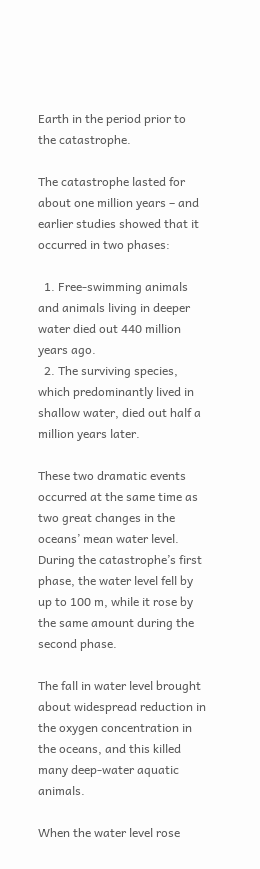Earth in the period prior to the catastrophe.

The catastrophe lasted for about one million years – and earlier studies showed that it occurred in two phases:

  1. Free-swimming animals and animals living in deeper water died out 440 million years ago.
  2. The surviving species, which predominantly lived in shallow water, died out half a million years later.

These two dramatic events occurred at the same time as two great changes in the oceans’ mean water level. During the catastrophe’s first phase, the water level fell by up to 100 m, while it rose by the same amount during the second phase.

The fall in water level brought about widespread reduction in the oxygen concentration in the oceans, and this killed many deep-water aquatic animals.

When the water level rose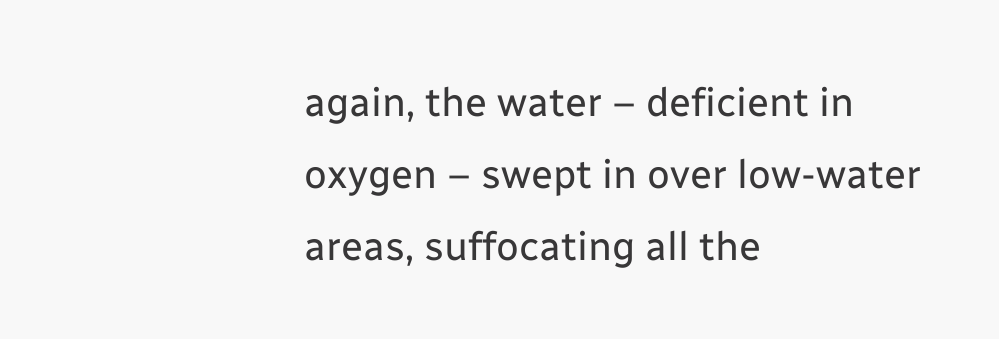again, the water – deficient in oxygen – swept in over low-water areas, suffocating all the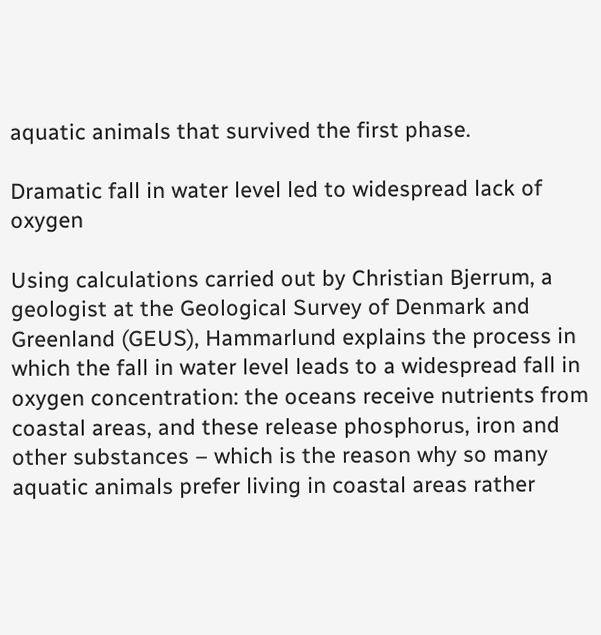aquatic animals that survived the first phase.

Dramatic fall in water level led to widespread lack of oxygen

Using calculations carried out by Christian Bjerrum, a geologist at the Geological Survey of Denmark and Greenland (GEUS), Hammarlund explains the process in which the fall in water level leads to a widespread fall in oxygen concentration: the oceans receive nutrients from coastal areas, and these release phosphorus, iron and other substances – which is the reason why so many aquatic animals prefer living in coastal areas rather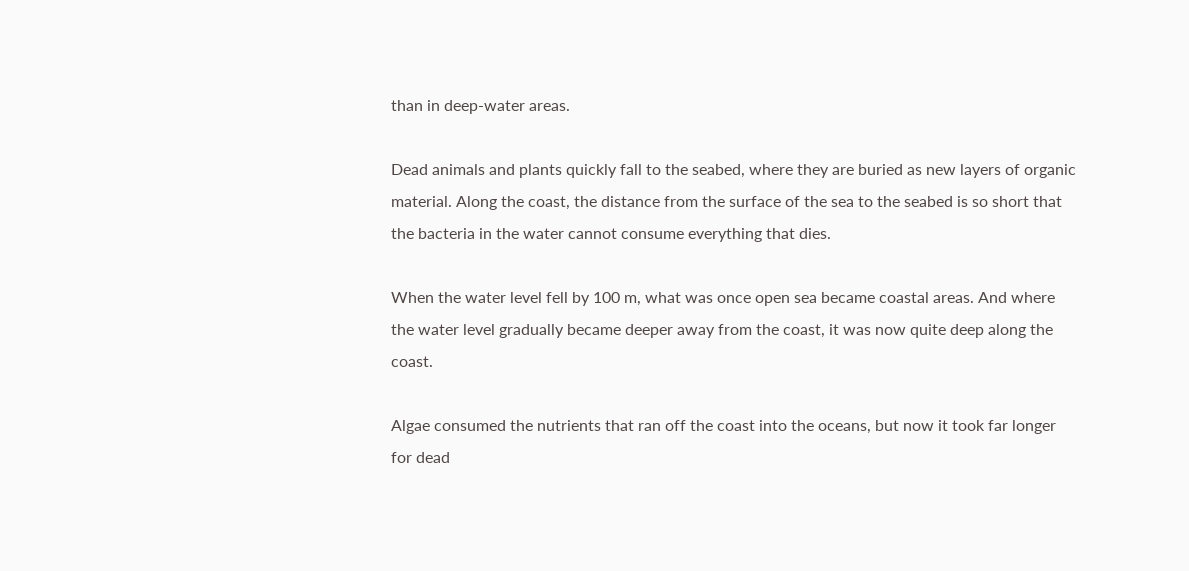than in deep-water areas.

Dead animals and plants quickly fall to the seabed, where they are buried as new layers of organic material. Along the coast, the distance from the surface of the sea to the seabed is so short that the bacteria in the water cannot consume everything that dies.

When the water level fell by 100 m, what was once open sea became coastal areas. And where the water level gradually became deeper away from the coast, it was now quite deep along the coast.

Algae consumed the nutrients that ran off the coast into the oceans, but now it took far longer for dead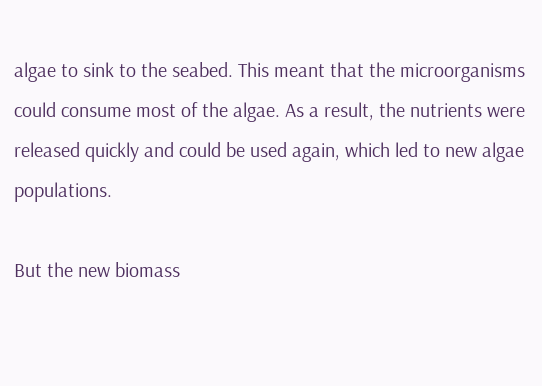algae to sink to the seabed. This meant that the microorganisms could consume most of the algae. As a result, the nutrients were released quickly and could be used again, which led to new algae populations.

But the new biomass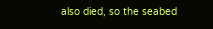also died, so the seabed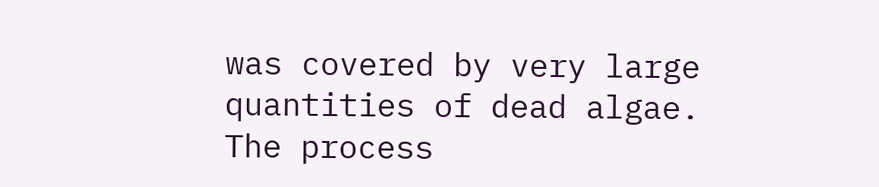was covered by very large quantities of dead algae. The process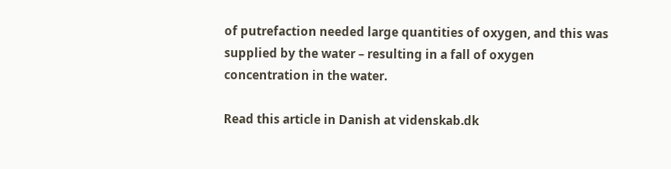of putrefaction needed large quantities of oxygen, and this was supplied by the water – resulting in a fall of oxygen concentration in the water.

Read this article in Danish at videnskab.dk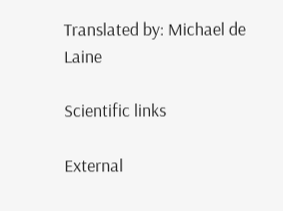Translated by: Michael de Laine

Scientific links

External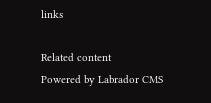links

Related content
Powered by Labrador CMS